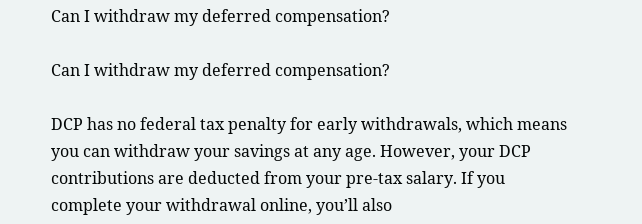Can I withdraw my deferred compensation?

Can I withdraw my deferred compensation?

DCP has no federal tax penalty for early withdrawals, which means you can withdraw your savings at any age. However, your DCP contributions are deducted from your pre-tax salary. If you complete your withdrawal online, you’ll also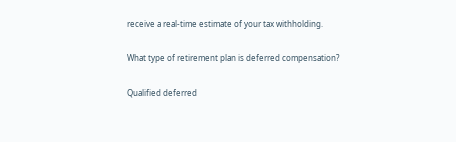receive a real-time estimate of your tax withholding.

What type of retirement plan is deferred compensation?

Qualified deferred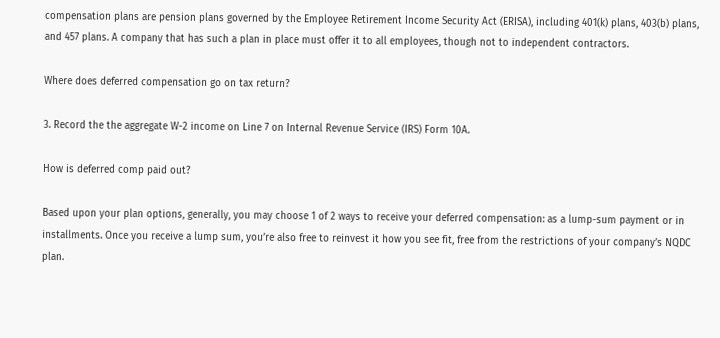compensation plans are pension plans governed by the Employee Retirement Income Security Act (ERISA), including 401(k) plans, 403(b) plans, and 457 plans. A company that has such a plan in place must offer it to all employees, though not to independent contractors.

Where does deferred compensation go on tax return?

3. Record the the aggregate W-2 income on Line 7 on Internal Revenue Service (IRS) Form 10A.

How is deferred comp paid out?

Based upon your plan options, generally, you may choose 1 of 2 ways to receive your deferred compensation: as a lump-sum payment or in installments. Once you receive a lump sum, you’re also free to reinvest it how you see fit, free from the restrictions of your company’s NQDC plan.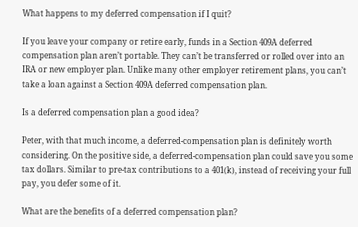What happens to my deferred compensation if I quit?

If you leave your company or retire early, funds in a Section 409A deferred compensation plan aren’t portable. They can’t be transferred or rolled over into an IRA or new employer plan. Unlike many other employer retirement plans, you can’t take a loan against a Section 409A deferred compensation plan.

Is a deferred compensation plan a good idea?

Peter, with that much income, a deferred-compensation plan is definitely worth considering. On the positive side, a deferred-compensation plan could save you some tax dollars. Similar to pre-tax contributions to a 401(k), instead of receiving your full pay, you defer some of it.

What are the benefits of a deferred compensation plan?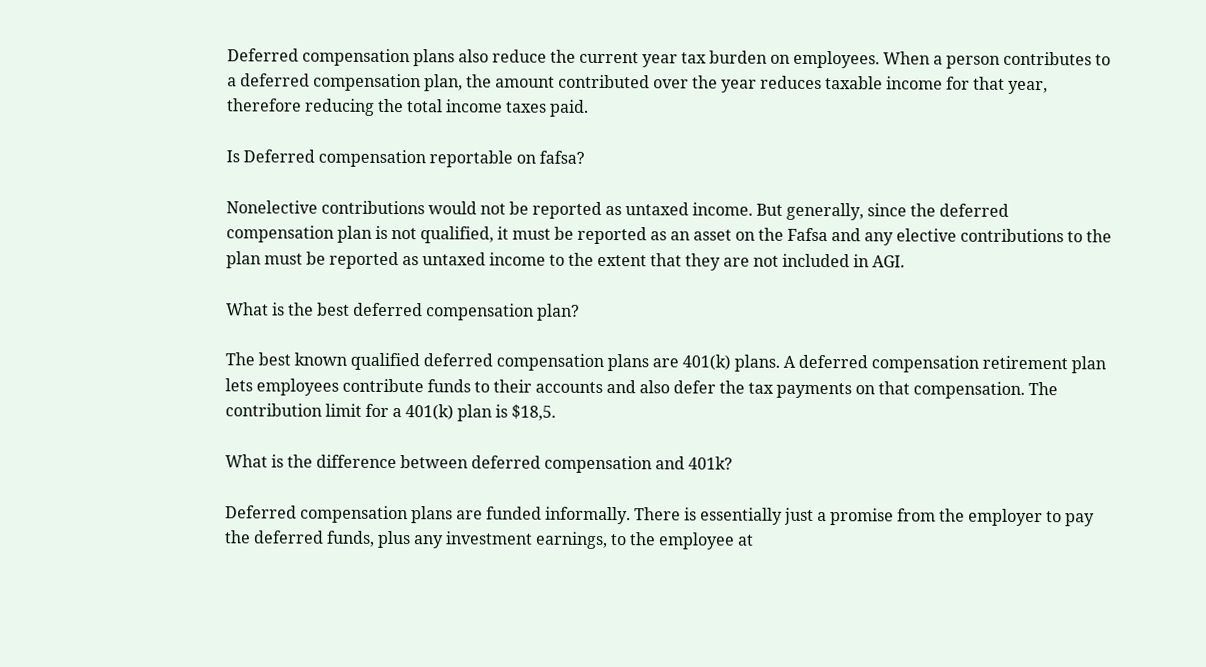Deferred compensation plans also reduce the current year tax burden on employees. When a person contributes to a deferred compensation plan, the amount contributed over the year reduces taxable income for that year, therefore reducing the total income taxes paid.

Is Deferred compensation reportable on fafsa?

Nonelective contributions would not be reported as untaxed income. But generally, since the deferred compensation plan is not qualified, it must be reported as an asset on the Fafsa and any elective contributions to the plan must be reported as untaxed income to the extent that they are not included in AGI.

What is the best deferred compensation plan?

The best known qualified deferred compensation plans are 401(k) plans. A deferred compensation retirement plan lets employees contribute funds to their accounts and also defer the tax payments on that compensation. The contribution limit for a 401(k) plan is $18,5.

What is the difference between deferred compensation and 401k?

Deferred compensation plans are funded informally. There is essentially just a promise from the employer to pay the deferred funds, plus any investment earnings, to the employee at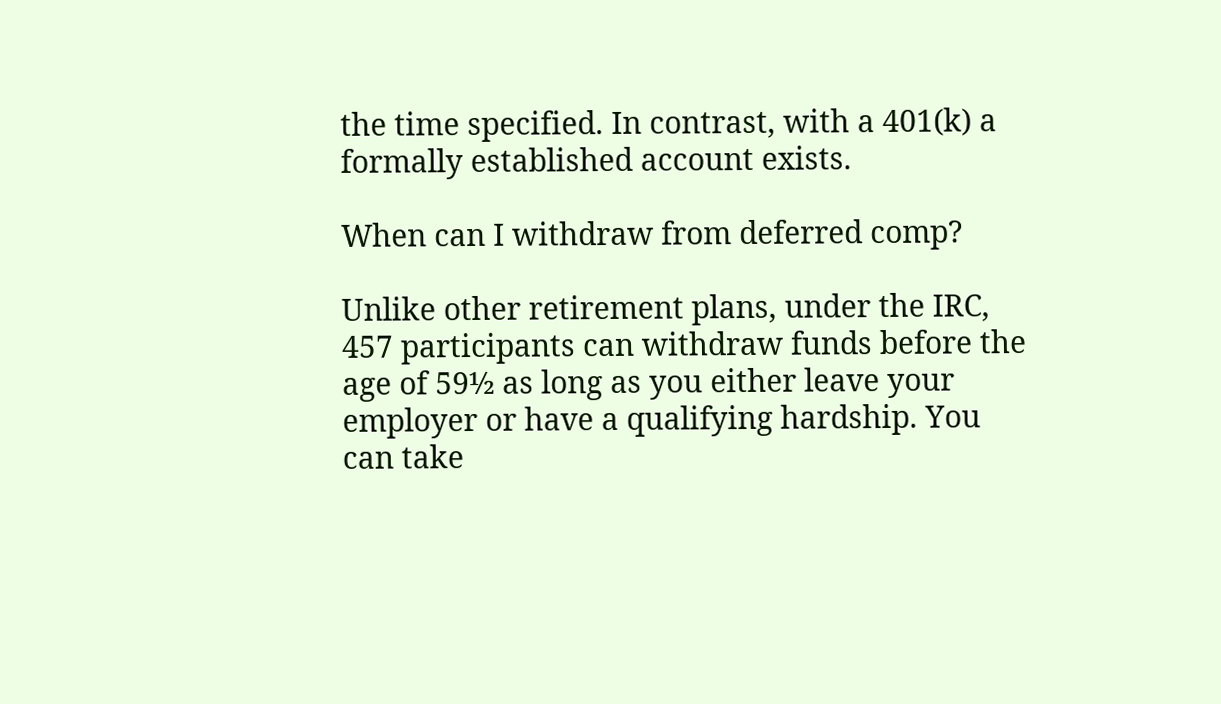the time specified. In contrast, with a 401(k) a formally established account exists.

When can I withdraw from deferred comp?

Unlike other retirement plans, under the IRC, 457 participants can withdraw funds before the age of 59½ as long as you either leave your employer or have a qualifying hardship. You can take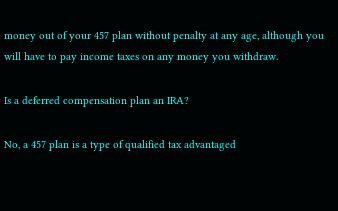money out of your 457 plan without penalty at any age, although you will have to pay income taxes on any money you withdraw.

Is a deferred compensation plan an IRA?

No, a 457 plan is a type of qualified tax advantaged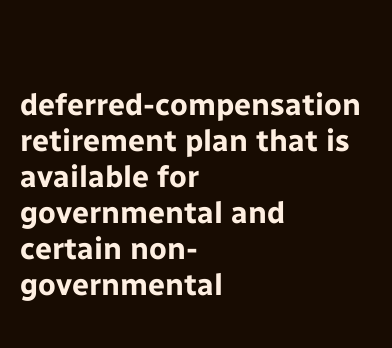deferred-compensation retirement plan that is available for governmental and certain non-governmental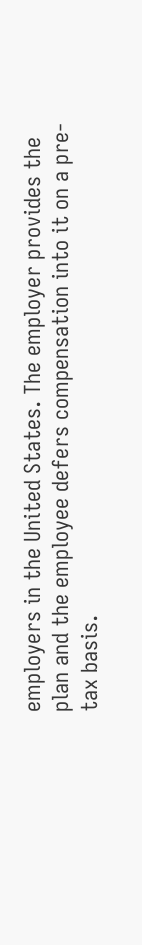employers in the United States. The employer provides the plan and the employee defers compensation into it on a pre-tax basis.